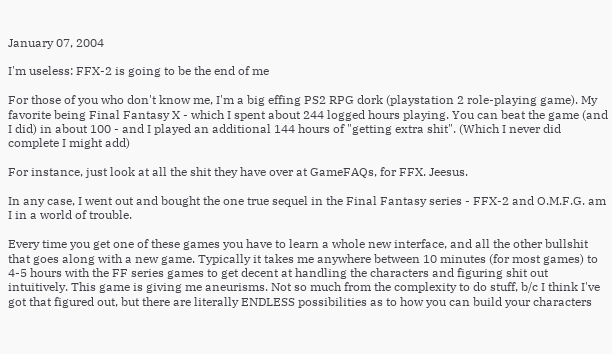January 07, 2004

I'm useless: FFX-2 is going to be the end of me

For those of you who don't know me, I'm a big effing PS2 RPG dork (playstation 2 role-playing game). My favorite being Final Fantasy X - which I spent about 244 logged hours playing. You can beat the game (and I did) in about 100 - and I played an additional 144 hours of "getting extra shit". (Which I never did complete I might add)

For instance, just look at all the shit they have over at GameFAQs, for FFX. Jeesus.

In any case, I went out and bought the one true sequel in the Final Fantasy series - FFX-2 and O.M.F.G. am I in a world of trouble.

Every time you get one of these games you have to learn a whole new interface, and all the other bullshit that goes along with a new game. Typically it takes me anywhere between 10 minutes (for most games) to 4-5 hours with the FF series games to get decent at handling the characters and figuring shit out intuitively. This game is giving me aneurisms. Not so much from the complexity to do stuff, b/c I think I've got that figured out, but there are literally ENDLESS possibilities as to how you can build your characters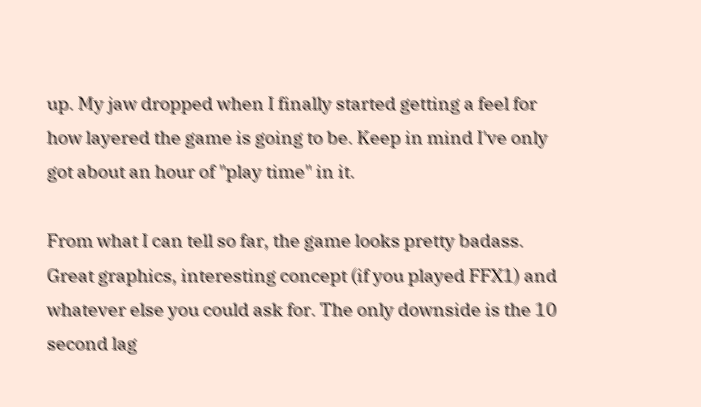up. My jaw dropped when I finally started getting a feel for how layered the game is going to be. Keep in mind I've only got about an hour of "play time" in it.

From what I can tell so far, the game looks pretty badass. Great graphics, interesting concept (if you played FFX1) and whatever else you could ask for. The only downside is the 10 second lag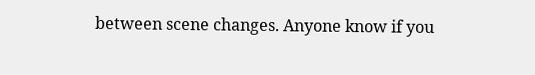between scene changes. Anyone know if you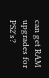can get RAM upgrades for PS2's?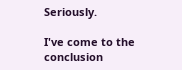Seriously.

I've come to the conclusion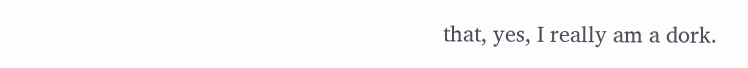that, yes, I really am a dork.